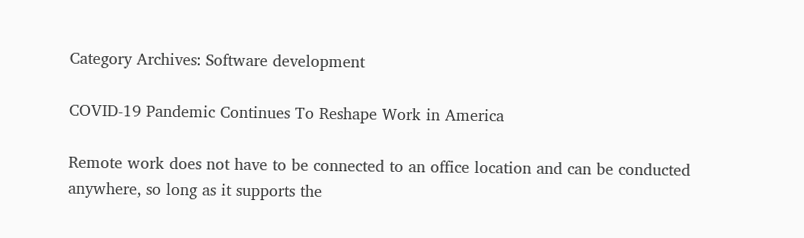Category Archives: Software development

COVID-19 Pandemic Continues To Reshape Work in America

Remote work does not have to be connected to an office location and can be conducted anywhere, so long as it supports the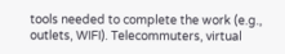tools needed to complete the work (e.g., outlets, WIFI). Telecommuters, virtual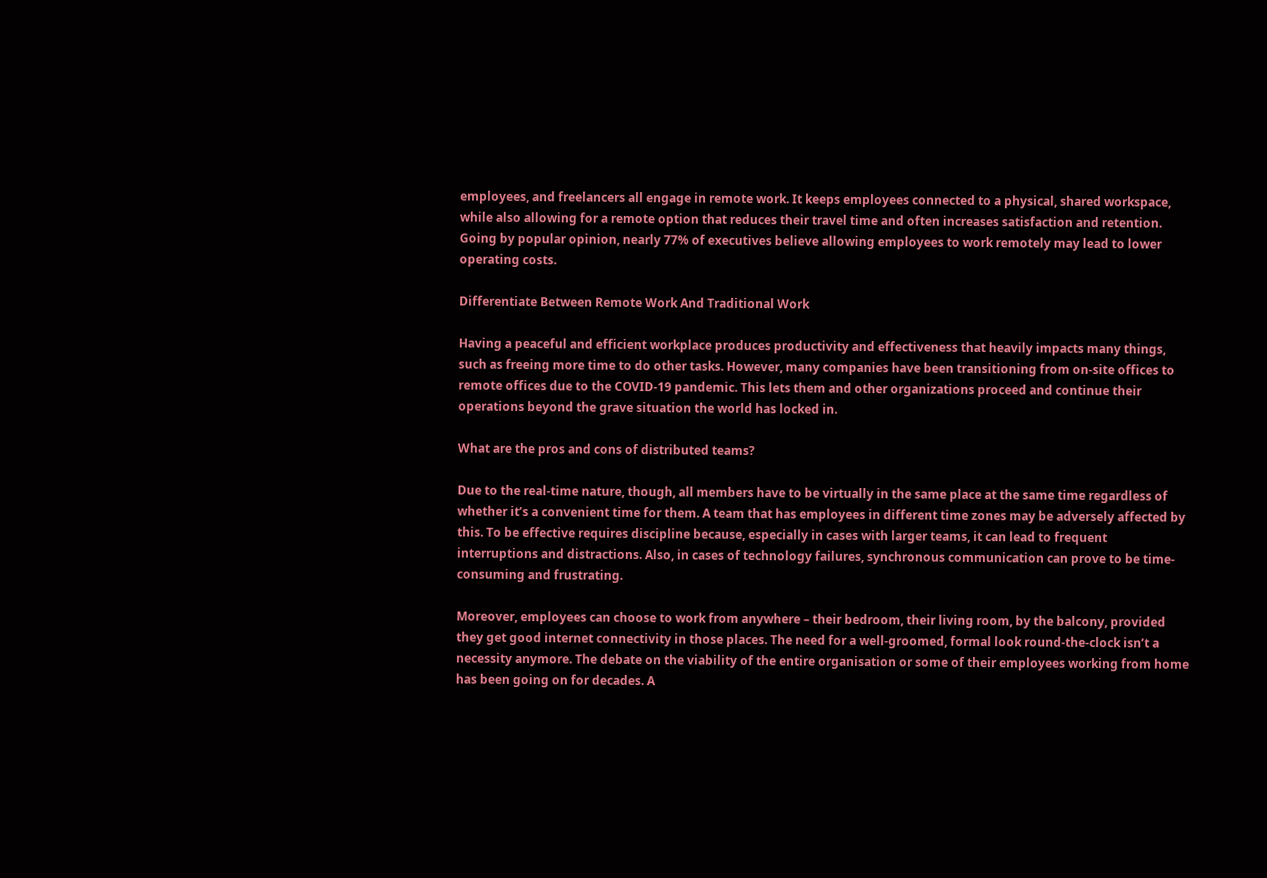employees, and freelancers all engage in remote work. It keeps employees connected to a physical, shared workspace, while also allowing for a remote option that reduces their travel time and often increases satisfaction and retention. Going by popular opinion, nearly 77% of executives believe allowing employees to work remotely may lead to lower operating costs.

Differentiate Between Remote Work And Traditional Work

Having a peaceful and efficient workplace produces productivity and effectiveness that heavily impacts many things, such as freeing more time to do other tasks. However, many companies have been transitioning from on-site offices to remote offices due to the COVID-19 pandemic. This lets them and other organizations proceed and continue their operations beyond the grave situation the world has locked in.

What are the pros and cons of distributed teams?

Due to the real-time nature, though, all members have to be virtually in the same place at the same time regardless of whether it’s a convenient time for them. A team that has employees in different time zones may be adversely affected by this. To be effective requires discipline because, especially in cases with larger teams, it can lead to frequent interruptions and distractions. Also, in cases of technology failures, synchronous communication can prove to be time-consuming and frustrating.

Moreover, employees can choose to work from anywhere – their bedroom, their living room, by the balcony, provided they get good internet connectivity in those places. The need for a well-groomed, formal look round-the-clock isn’t a necessity anymore. The debate on the viability of the entire organisation or some of their employees working from home has been going on for decades. A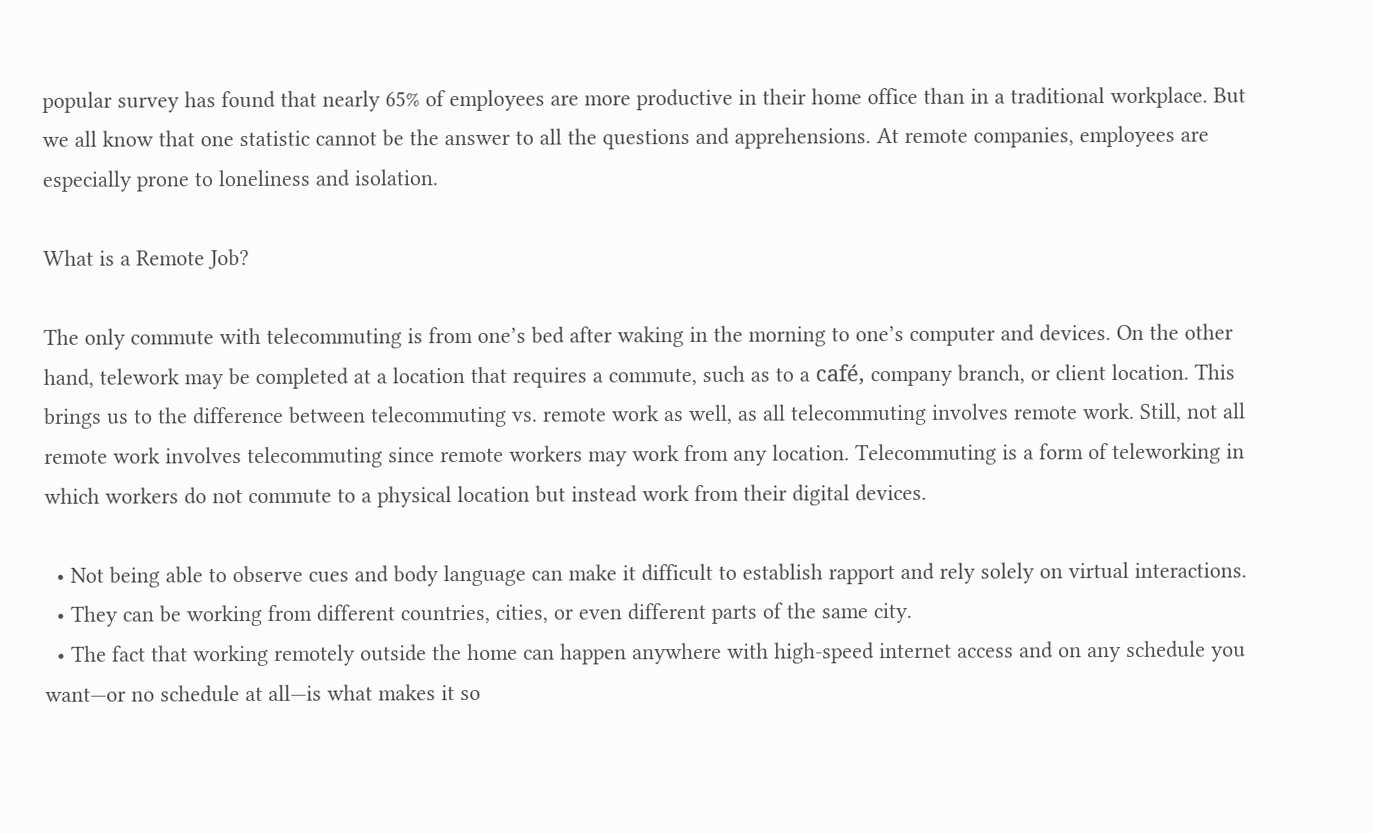popular survey has found that nearly 65% of employees are more productive in their home office than in a traditional workplace. But we all know that one statistic cannot be the answer to all the questions and apprehensions. At remote companies, employees are especially prone to loneliness and isolation.

What is a Remote Job?

The only commute with telecommuting is from one’s bed after waking in the morning to one’s computer and devices. On the other hand, telework may be completed at a location that requires a commute, such as to a café, company branch, or client location. This brings us to the difference between telecommuting vs. remote work as well, as all telecommuting involves remote work. Still, not all remote work involves telecommuting since remote workers may work from any location. Telecommuting is a form of teleworking in which workers do not commute to a physical location but instead work from their digital devices.

  • Not being able to observe cues and body language can make it difficult to establish rapport and rely solely on virtual interactions.
  • They can be working from different countries, cities, or even different parts of the same city.
  • The fact that working remotely outside the home can happen anywhere with high-speed internet access and on any schedule you want—or no schedule at all—is what makes it so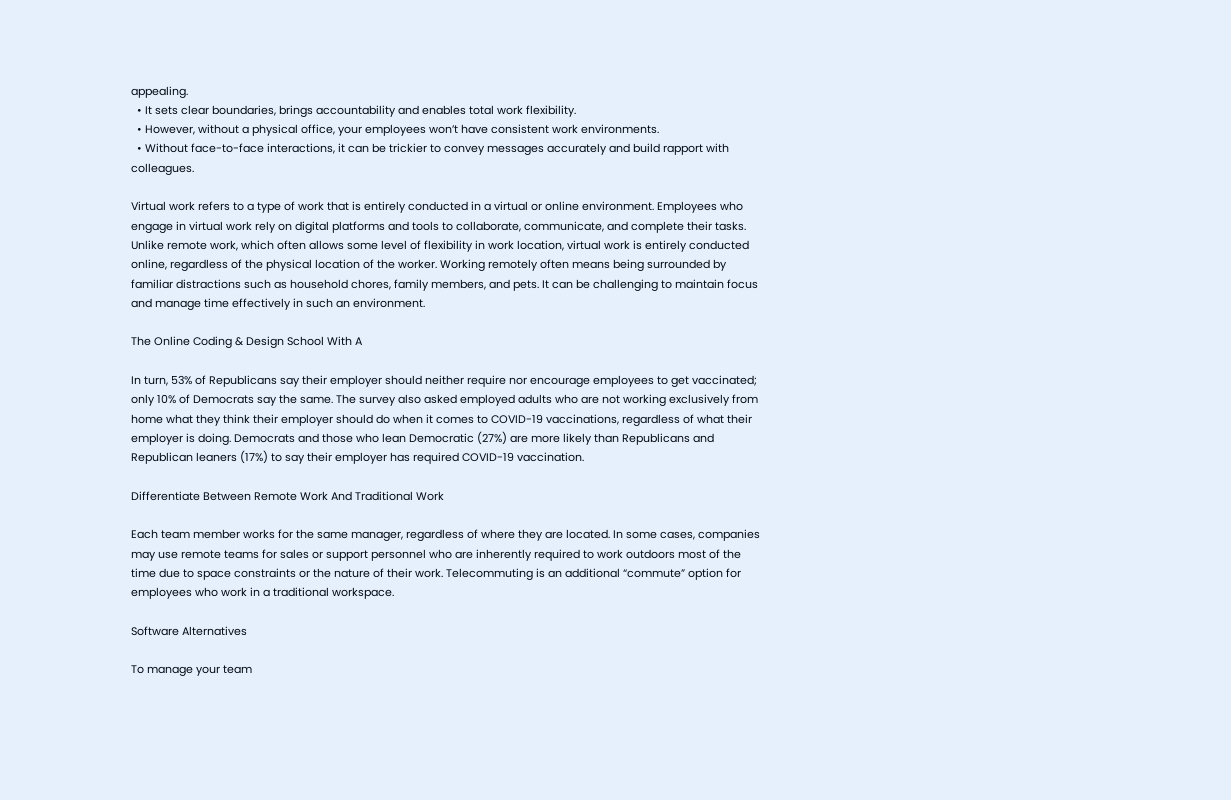appealing.
  • It sets clear boundaries, brings accountability and enables total work flexibility.
  • However, without a physical office, your employees won’t have consistent work environments.
  • Without face-to-face interactions, it can be trickier to convey messages accurately and build rapport with colleagues.

Virtual work refers to a type of work that is entirely conducted in a virtual or online environment. Employees who engage in virtual work rely on digital platforms and tools to collaborate, communicate, and complete their tasks. Unlike remote work, which often allows some level of flexibility in work location, virtual work is entirely conducted online, regardless of the physical location of the worker. Working remotely often means being surrounded by familiar distractions such as household chores, family members, and pets. It can be challenging to maintain focus and manage time effectively in such an environment.

The Online Coding & Design School With A

In turn, 53% of Republicans say their employer should neither require nor encourage employees to get vaccinated; only 10% of Democrats say the same. The survey also asked employed adults who are not working exclusively from home what they think their employer should do when it comes to COVID-19 vaccinations, regardless of what their employer is doing. Democrats and those who lean Democratic (27%) are more likely than Republicans and Republican leaners (17%) to say their employer has required COVID-19 vaccination.

Differentiate Between Remote Work And Traditional Work

Each team member works for the same manager, regardless of where they are located. In some cases, companies may use remote teams for sales or support personnel who are inherently required to work outdoors most of the time due to space constraints or the nature of their work. Telecommuting is an additional “commute” option for employees who work in a traditional workspace.

Software Alternatives

To manage your team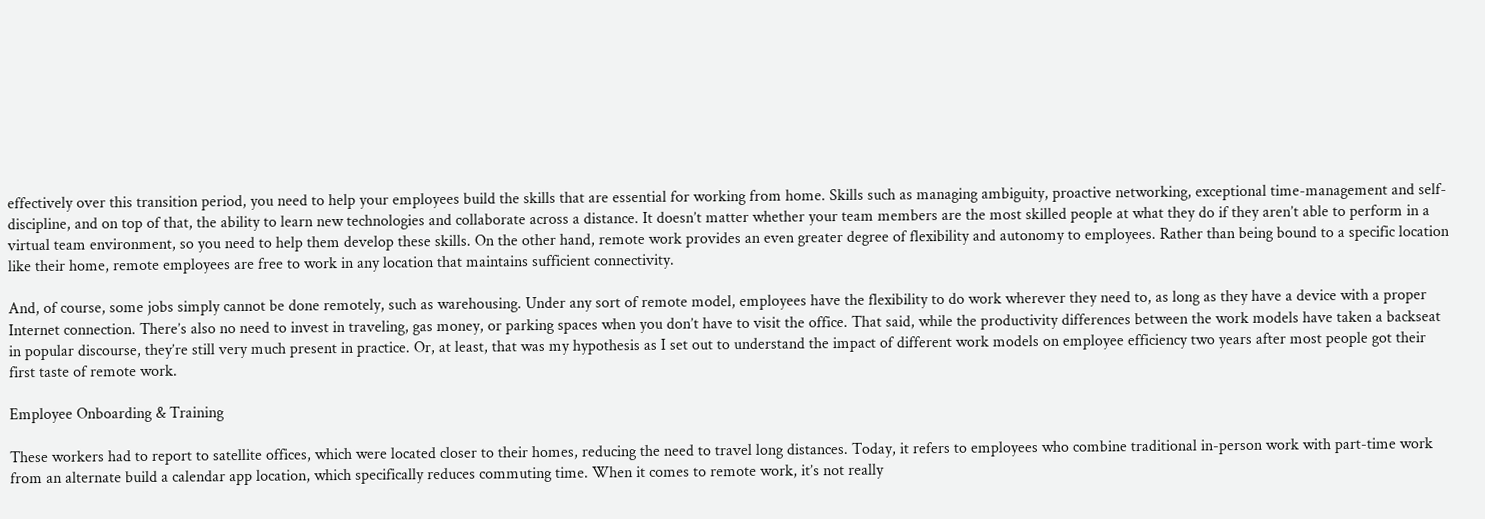effectively over this transition period, you need to help your employees build the skills that are essential for working from home. Skills such as managing ambiguity, proactive networking, exceptional time-management and self-discipline, and on top of that, the ability to learn new technologies and collaborate across a distance. It doesn’t matter whether your team members are the most skilled people at what they do if they aren’t able to perform in a virtual team environment, so you need to help them develop these skills. On the other hand, remote work provides an even greater degree of flexibility and autonomy to employees. Rather than being bound to a specific location like their home, remote employees are free to work in any location that maintains sufficient connectivity.

And, of course, some jobs simply cannot be done remotely, such as warehousing. Under any sort of remote model, employees have the flexibility to do work wherever they need to, as long as they have a device with a proper Internet connection. There’s also no need to invest in traveling, gas money, or parking spaces when you don’t have to visit the office. That said, while the productivity differences between the work models have taken a backseat in popular discourse, they’re still very much present in practice. Or, at least, that was my hypothesis as I set out to understand the impact of different work models on employee efficiency two years after most people got their first taste of remote work.

Employee Onboarding & Training

These workers had to report to satellite offices, which were located closer to their homes, reducing the need to travel long distances. Today, it refers to employees who combine traditional in-person work with part-time work from an alternate build a calendar app location, which specifically reduces commuting time. When it comes to remote work, it’s not really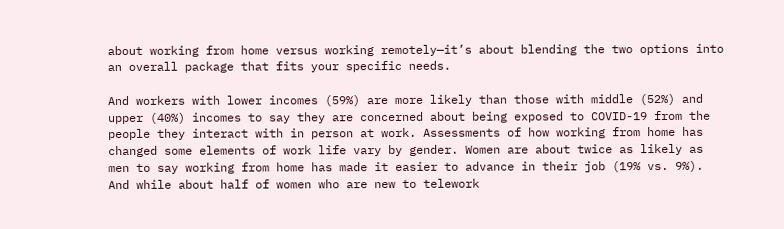about working from home versus working remotely—it’s about blending the two options into an overall package that fits your specific needs.

And workers with lower incomes (59%) are more likely than those with middle (52%) and upper (40%) incomes to say they are concerned about being exposed to COVID-19 from the people they interact with in person at work. Assessments of how working from home has changed some elements of work life vary by gender. Women are about twice as likely as men to say working from home has made it easier to advance in their job (19% vs. 9%). And while about half of women who are new to telework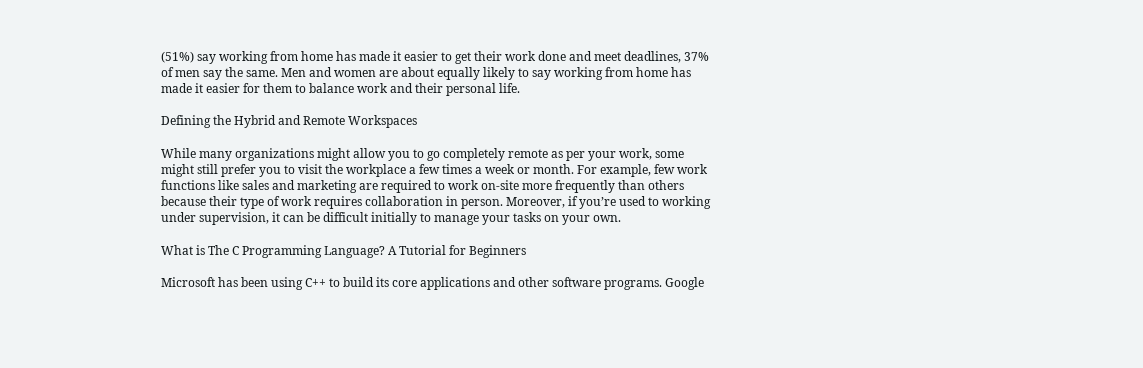(51%) say working from home has made it easier to get their work done and meet deadlines, 37% of men say the same. Men and women are about equally likely to say working from home has made it easier for them to balance work and their personal life.

Defining the Hybrid and Remote Workspaces

While many organizations might allow you to go completely remote as per your work, some might still prefer you to visit the workplace a few times a week or month. For example, few work functions like sales and marketing are required to work on-site more frequently than others because their type of work requires collaboration in person. Moreover, if you’re used to working under supervision, it can be difficult initially to manage your tasks on your own.

What is The C Programming Language? A Tutorial for Beginners

Microsoft has been using C++ to build its core applications and other software programs. Google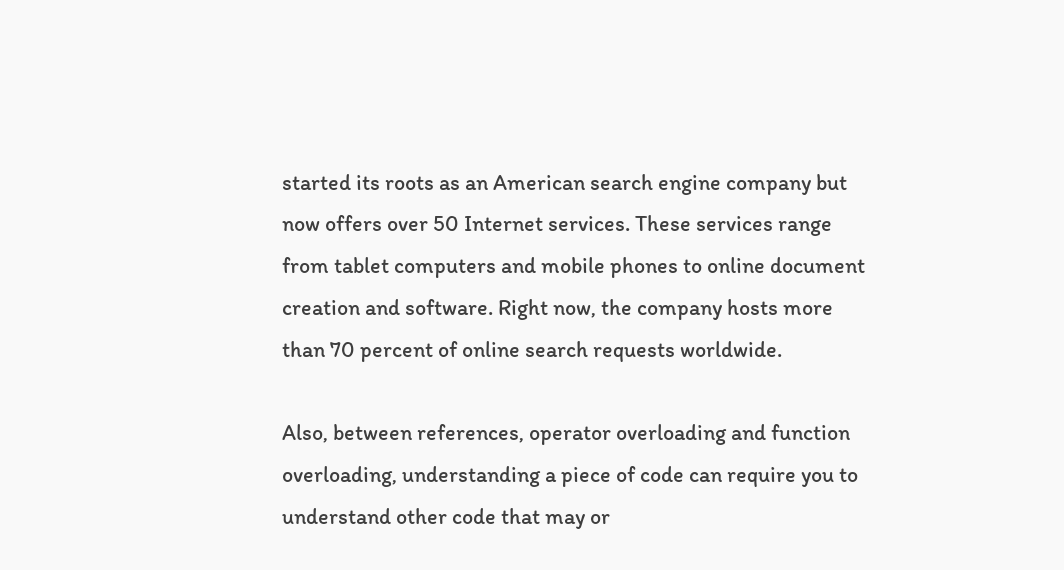started its roots as an American search engine company but now offers over 50 Internet services. These services range from tablet computers and mobile phones to online document creation and software. Right now, the company hosts more than 70 percent of online search requests worldwide.

Also, between references, operator overloading and function overloading, understanding a piece of code can require you to understand other code that may or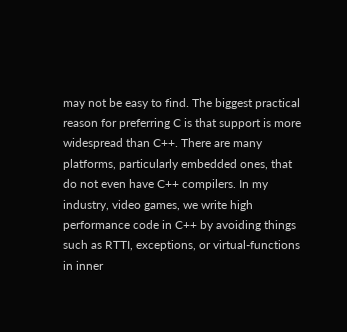may not be easy to find. The biggest practical reason for preferring C is that support is more widespread than C++. There are many platforms, particularly embedded ones, that do not even have C++ compilers. In my industry, video games, we write high performance code in C++ by avoiding things such as RTTI, exceptions, or virtual-functions in inner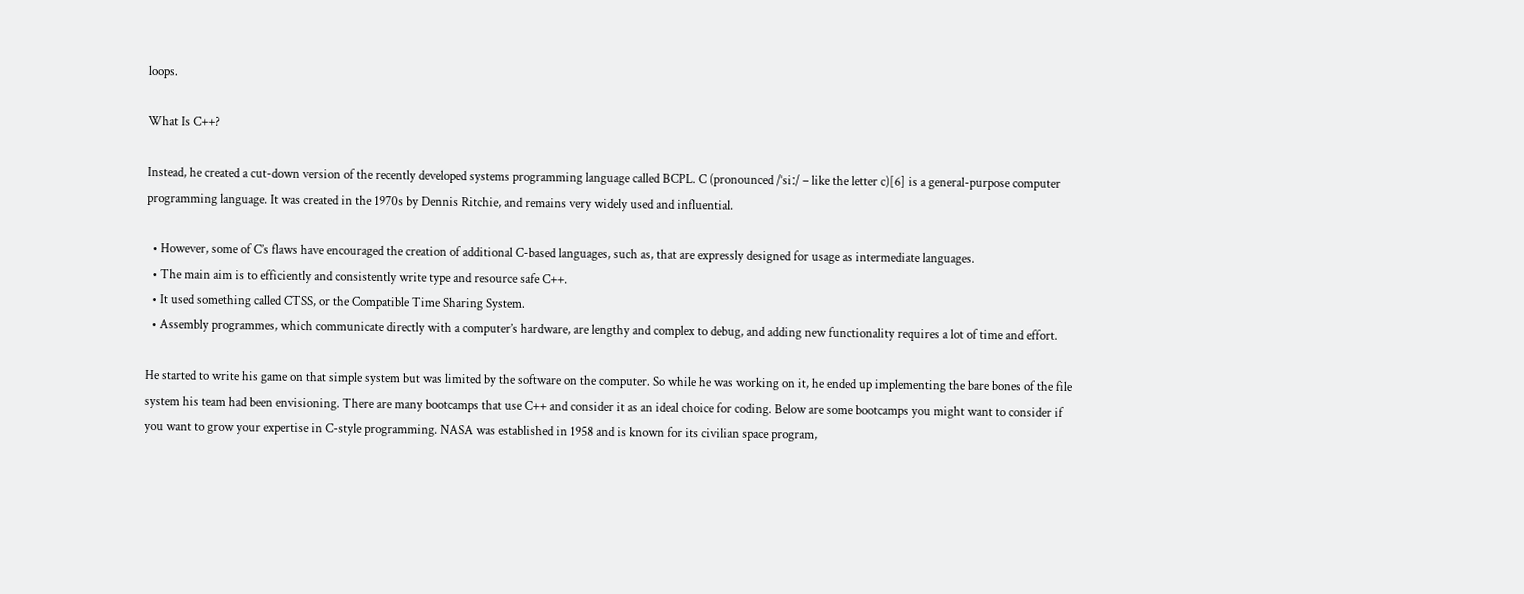loops.

What Is C++?

Instead, he created a cut-down version of the recently developed systems programming language called BCPL. C (pronounced /ˈsiː/ – like the letter c)[6] is a general-purpose computer programming language. It was created in the 1970s by Dennis Ritchie, and remains very widely used and influential.

  • However, some of C’s flaws have encouraged the creation of additional C-based languages, such as, that are expressly designed for usage as intermediate languages.
  • The main aim is to efficiently and consistently write type and resource safe C++.
  • It used something called CTSS, or the Compatible Time Sharing System.
  • Assembly programmes, which communicate directly with a computer’s hardware, are lengthy and complex to debug, and adding new functionality requires a lot of time and effort.

He started to write his game on that simple system but was limited by the software on the computer. So while he was working on it, he ended up implementing the bare bones of the file system his team had been envisioning. There are many bootcamps that use C++ and consider it as an ideal choice for coding. Below are some bootcamps you might want to consider if you want to grow your expertise in C-style programming. NASA was established in 1958 and is known for its civilian space program,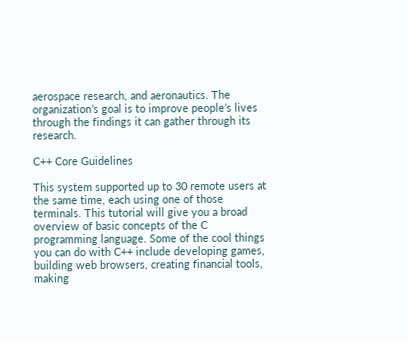aerospace research, and aeronautics. The organization’s goal is to improve people’s lives through the findings it can gather through its research.

C++ Core Guidelines

This system supported up to 30 remote users at the same time, each using one of those terminals. This tutorial will give you a broad overview of basic concepts of the C programming language. Some of the cool things you can do with C++ include developing games, building web browsers, creating financial tools, making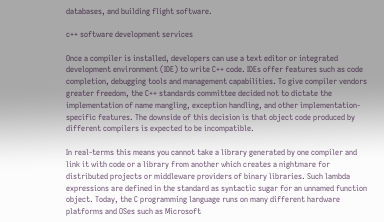databases, and building flight software.

c++ software development services

Once a compiler is installed, developers can use a text editor or integrated development environment (IDE) to write C++ code. IDEs offer features such as code completion, debugging tools and management capabilities. To give compiler vendors greater freedom, the C++ standards committee decided not to dictate the implementation of name mangling, exception handling, and other implementation-specific features. The downside of this decision is that object code produced by different compilers is expected to be incompatible.

In real-terms this means you cannot take a library generated by one compiler and link it with code or a library from another which creates a nightmare for distributed projects or middleware providers of binary libraries. Such lambda expressions are defined in the standard as syntactic sugar for an unnamed function object. Today, the C programming language runs on many different hardware platforms and OSes such as Microsoft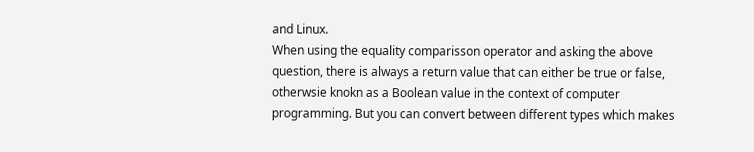and Linux.
When using the equality comparisson operator and asking the above question, there is always a return value that can either be true or false, otherwsie knokn as a Boolean value in the context of computer programming. But you can convert between different types which makes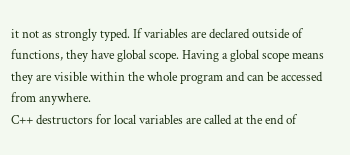it not as strongly typed. If variables are declared outside of functions, they have global scope. Having a global scope means they are visible within the whole program and can be accessed from anywhere.
C++ destructors for local variables are called at the end of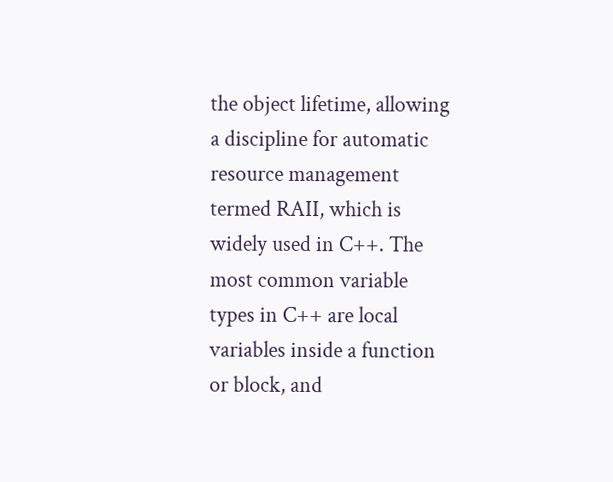the object lifetime, allowing a discipline for automatic resource management termed RAII, which is widely used in C++. The most common variable types in C++ are local variables inside a function or block, and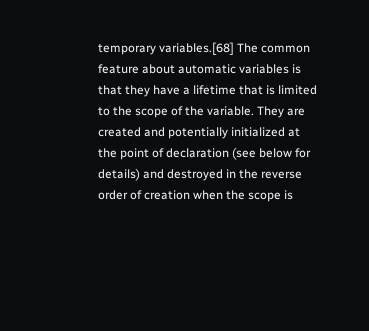temporary variables.[68] The common feature about automatic variables is that they have a lifetime that is limited to the scope of the variable. They are created and potentially initialized at the point of declaration (see below for details) and destroyed in the reverse order of creation when the scope is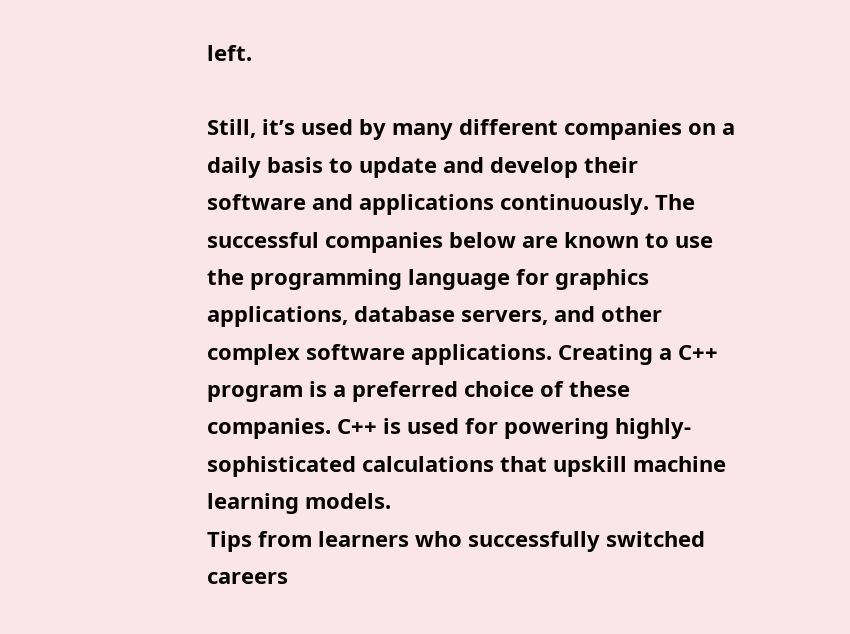left.

Still, it’s used by many different companies on a daily basis to update and develop their software and applications continuously. The successful companies below are known to use the programming language for graphics applications, database servers, and other complex software applications. Creating a C++ program is a preferred choice of these companies. C++ is used for powering highly-sophisticated calculations that upskill machine learning models.
Tips from learners who successfully switched careers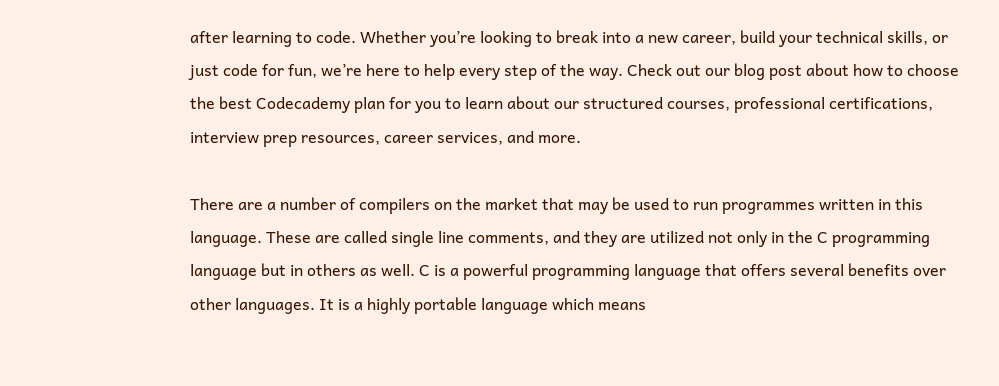after learning to code. Whether you’re looking to break into a new career, build your technical skills, or just code for fun, we’re here to help every step of the way. Check out our blog post about how to choose the best Codecademy plan for you to learn about our structured courses, professional certifications, interview prep resources, career services, and more.

There are a number of compilers on the market that may be used to run programmes written in this language. These are called single line comments, and they are utilized not only in the C programming language but in others as well. C is a powerful programming language that offers several benefits over other languages. It is a highly portable language which means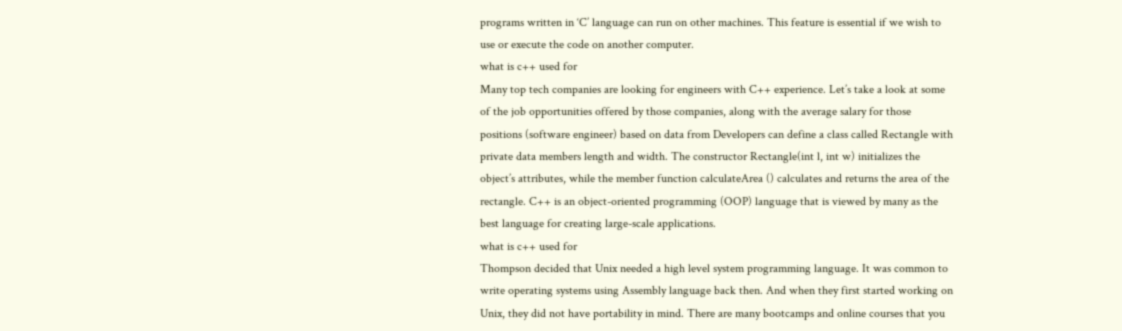programs written in ‘C’ language can run on other machines. This feature is essential if we wish to use or execute the code on another computer.
what is c++ used for
Many top tech companies are looking for engineers with C++ experience. Let’s take a look at some of the job opportunities offered by those companies, along with the average salary for those positions (software engineer) based on data from Developers can define a class called Rectangle with private data members length and width. The constructor Rectangle(int l, int w) initializes the object’s attributes, while the member function calculateArea () calculates and returns the area of the rectangle. C++ is an object-oriented programming (OOP) language that is viewed by many as the best language for creating large-scale applications.
what is c++ used for
Thompson decided that Unix needed a high level system programming language. It was common to write operating systems using Assembly language back then. And when they first started working on Unix, they did not have portability in mind. There are many bootcamps and online courses that you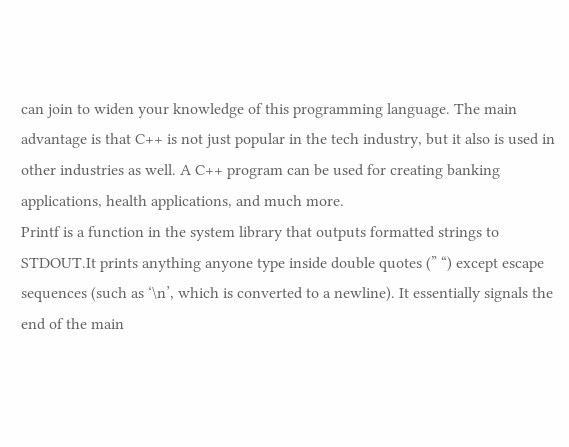can join to widen your knowledge of this programming language. The main advantage is that C++ is not just popular in the tech industry, but it also is used in other industries as well. A C++ program can be used for creating banking applications, health applications, and much more.
Printf is a function in the system library that outputs formatted strings to STDOUT.It prints anything anyone type inside double quotes (” “) except escape sequences (such as ‘\n’, which is converted to a newline). It essentially signals the end of the main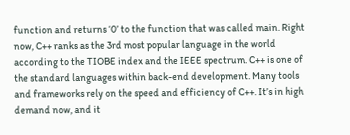function and returns ‘0’ to the function that was called main. Right now, C++ ranks as the 3rd most popular language in the world according to the TIOBE index and the IEEE spectrum. C++ is one of the standard languages within back-end development. Many tools and frameworks rely on the speed and efficiency of C++. It’s in high demand now, and it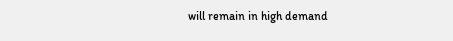will remain in high demand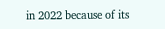in 2022 because of its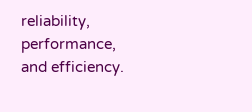reliability, performance, and efficiency.